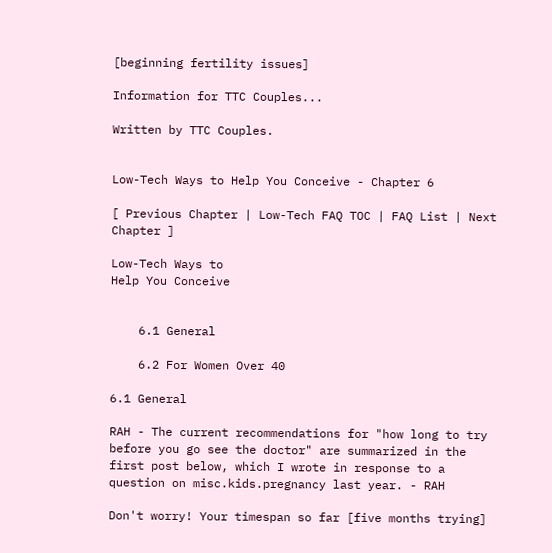[beginning fertility issues]

Information for TTC Couples...

Written by TTC Couples.


Low-Tech Ways to Help You Conceive - Chapter 6

[ Previous Chapter | Low-Tech FAQ TOC | FAQ List | Next Chapter ]

Low-Tech Ways to
Help You Conceive


    6.1 General

    6.2 For Women Over 40

6.1 General

RAH - The current recommendations for "how long to try before you go see the doctor" are summarized in the first post below, which I wrote in response to a question on misc.kids.pregnancy last year. - RAH

Don't worry! Your timespan so far [five months trying]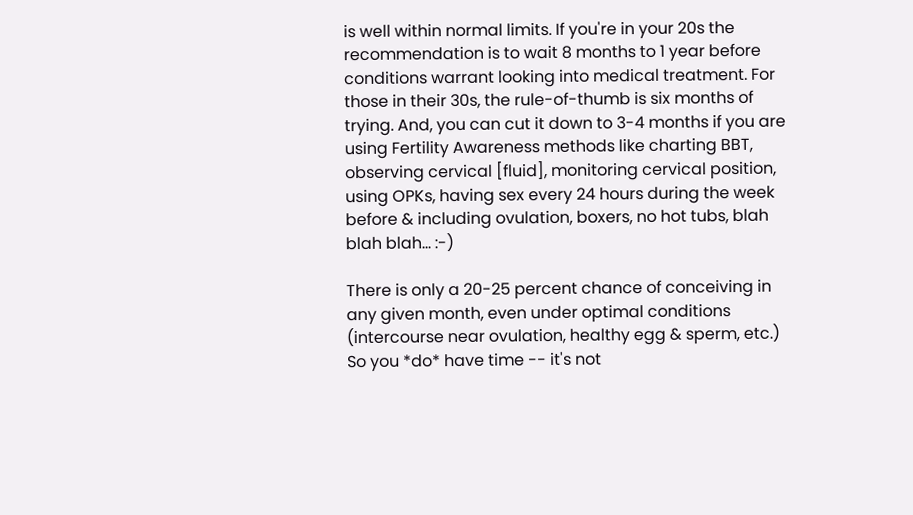is well within normal limits. If you're in your 20s the recommendation is to wait 8 months to 1 year before conditions warrant looking into medical treatment. For those in their 30s, the rule-of-thumb is six months of trying. And, you can cut it down to 3-4 months if you are using Fertility Awareness methods like charting BBT, observing cervical [fluid], monitoring cervical position, using OPKs, having sex every 24 hours during the week before & including ovulation, boxers, no hot tubs, blah blah blah... :-)

There is only a 20-25 percent chance of conceiving in any given month, even under optimal conditions (intercourse near ovulation, healthy egg & sperm, etc.) So you *do* have time -- it's not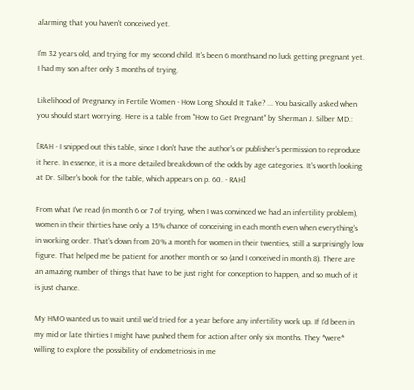alarming that you haven't conceived yet.

I'm 32 years old, and trying for my second child. It's been 6 monthsand no luck getting pregnant yet. I had my son after only 3 months of trying.

Likelihood of Pregnancy in Fertile Women - How Long Should It Take? ... You basically asked when you should start worrying. Here is a table from "How to Get Pregnant" by Sherman J. Silber MD.:

[RAH - I snipped out this table, since I don't have the author's or publisher's permission to reproduce it here. In essence, it is a more detailed breakdown of the odds by age categories. It's worth looking at Dr. Silber's book for the table, which appears on p. 60. - RAH]

From what I've read (in month 6 or 7 of trying, when I was convinced we had an infertility problem), women in their thirties have only a 15% chance of conceiving in each month even when everything's in working order. That's down from 20% a month for women in their twenties, still a surprisingly low figure. That helped me be patient for another month or so (and I conceived in month 8). There are an amazing number of things that have to be just right for conception to happen, and so much of it is just chance.

My HMO wanted us to wait until we'd tried for a year before any infertility work up. If I'd been in my mid or late thirties I might have pushed them for action after only six months. They *were* willing to explore the possibility of endometriosis in me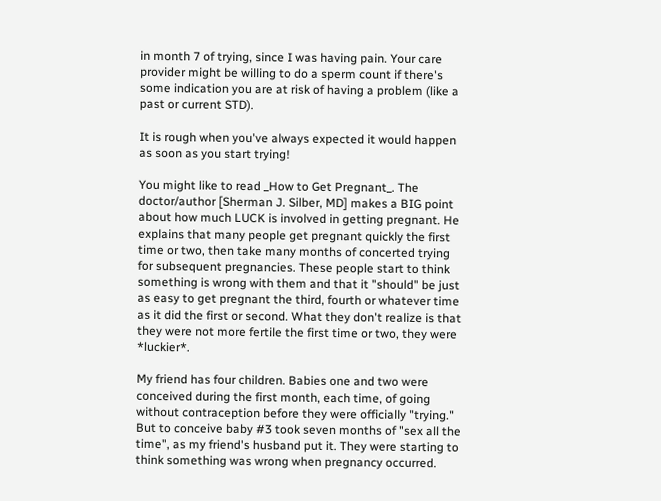in month 7 of trying, since I was having pain. Your care provider might be willing to do a sperm count if there's some indication you are at risk of having a problem (like a past or current STD).

It is rough when you've always expected it would happen as soon as you start trying!

You might like to read _How to Get Pregnant_. The doctor/author [Sherman J. Silber, MD] makes a BIG point about how much LUCK is involved in getting pregnant. He explains that many people get pregnant quickly the first time or two, then take many months of concerted trying for subsequent pregnancies. These people start to think something is wrong with them and that it "should" be just as easy to get pregnant the third, fourth or whatever time as it did the first or second. What they don't realize is that they were not more fertile the first time or two, they were *luckier*.

My friend has four children. Babies one and two were conceived during the first month, each time, of going without contraception before they were officially "trying." But to conceive baby #3 took seven months of "sex all the time", as my friend's husband put it. They were starting to think something was wrong when pregnancy occurred.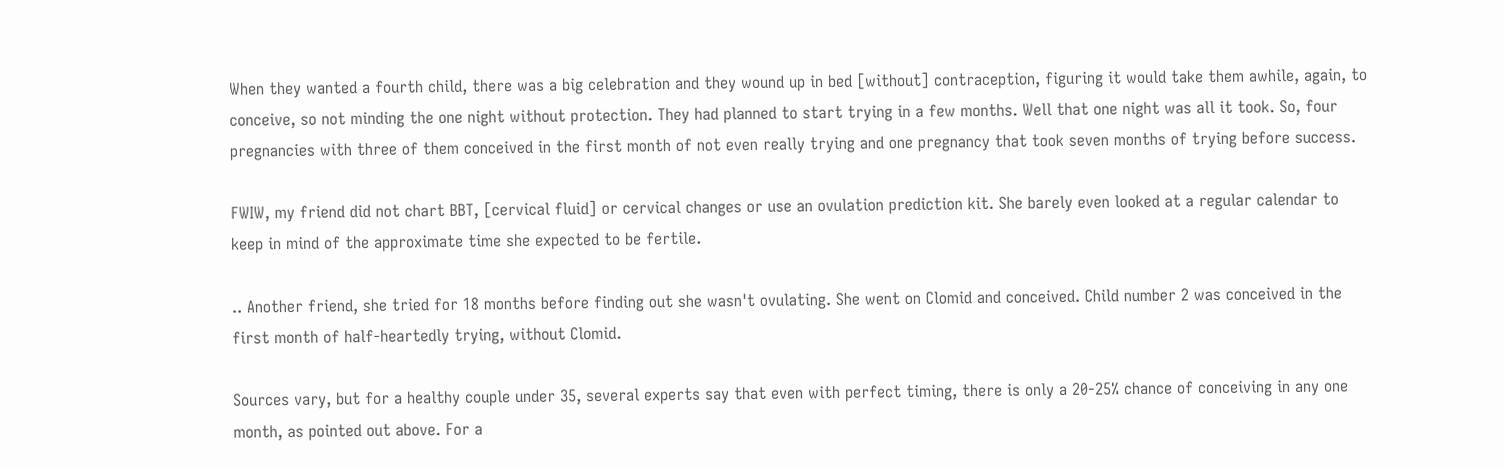When they wanted a fourth child, there was a big celebration and they wound up in bed [without] contraception, figuring it would take them awhile, again, to conceive, so not minding the one night without protection. They had planned to start trying in a few months. Well that one night was all it took. So, four pregnancies with three of them conceived in the first month of not even really trying and one pregnancy that took seven months of trying before success.

FWIW, my friend did not chart BBT, [cervical fluid] or cervical changes or use an ovulation prediction kit. She barely even looked at a regular calendar to keep in mind of the approximate time she expected to be fertile.

.. Another friend, she tried for 18 months before finding out she wasn't ovulating. She went on Clomid and conceived. Child number 2 was conceived in the first month of half-heartedly trying, without Clomid.

Sources vary, but for a healthy couple under 35, several experts say that even with perfect timing, there is only a 20-25% chance of conceiving in any one month, as pointed out above. For a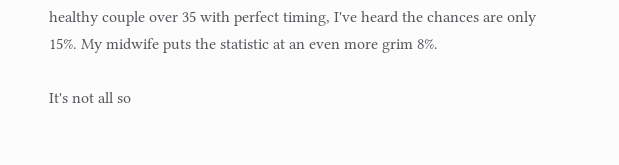healthy couple over 35 with perfect timing, I've heard the chances are only 15%. My midwife puts the statistic at an even more grim 8%.

It's not all so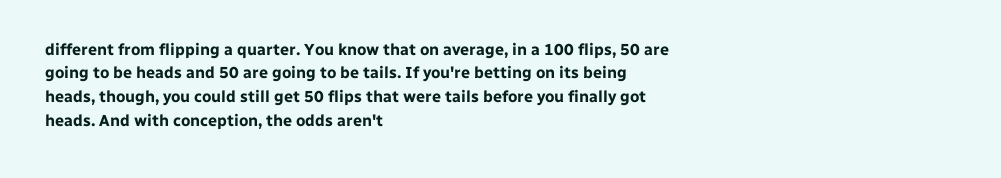different from flipping a quarter. You know that on average, in a 100 flips, 50 are going to be heads and 50 are going to be tails. If you're betting on its being heads, though, you could still get 50 flips that were tails before you finally got heads. And with conception, the odds aren't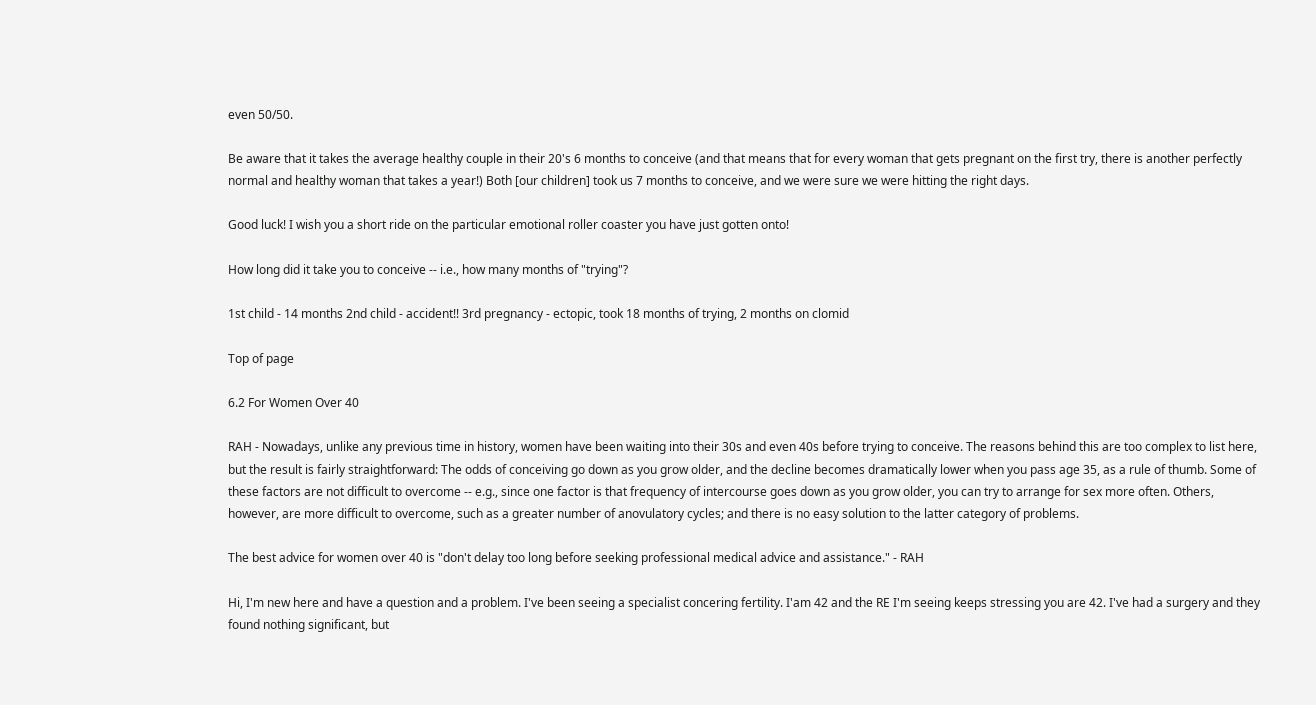even 50/50.

Be aware that it takes the average healthy couple in their 20's 6 months to conceive (and that means that for every woman that gets pregnant on the first try, there is another perfectly normal and healthy woman that takes a year!) Both [our children] took us 7 months to conceive, and we were sure we were hitting the right days.

Good luck! I wish you a short ride on the particular emotional roller coaster you have just gotten onto!

How long did it take you to conceive -- i.e., how many months of "trying"?

1st child - 14 months 2nd child - accident!! 3rd pregnancy - ectopic, took 18 months of trying, 2 months on clomid

Top of page

6.2 For Women Over 40

RAH - Nowadays, unlike any previous time in history, women have been waiting into their 30s and even 40s before trying to conceive. The reasons behind this are too complex to list here, but the result is fairly straightforward: The odds of conceiving go down as you grow older, and the decline becomes dramatically lower when you pass age 35, as a rule of thumb. Some of these factors are not difficult to overcome -- e.g., since one factor is that frequency of intercourse goes down as you grow older, you can try to arrange for sex more often. Others, however, are more difficult to overcome, such as a greater number of anovulatory cycles; and there is no easy solution to the latter category of problems.

The best advice for women over 40 is "don't delay too long before seeking professional medical advice and assistance." - RAH

Hi, I'm new here and have a question and a problem. I've been seeing a specialist concering fertility. I'am 42 and the RE I'm seeing keeps stressing you are 42. I've had a surgery and they found nothing significant, but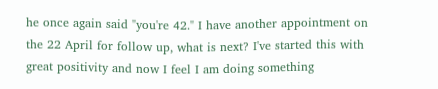he once again said "you're 42." I have another appointment on the 22 April for follow up, what is next? I've started this with great positivity and now I feel I am doing something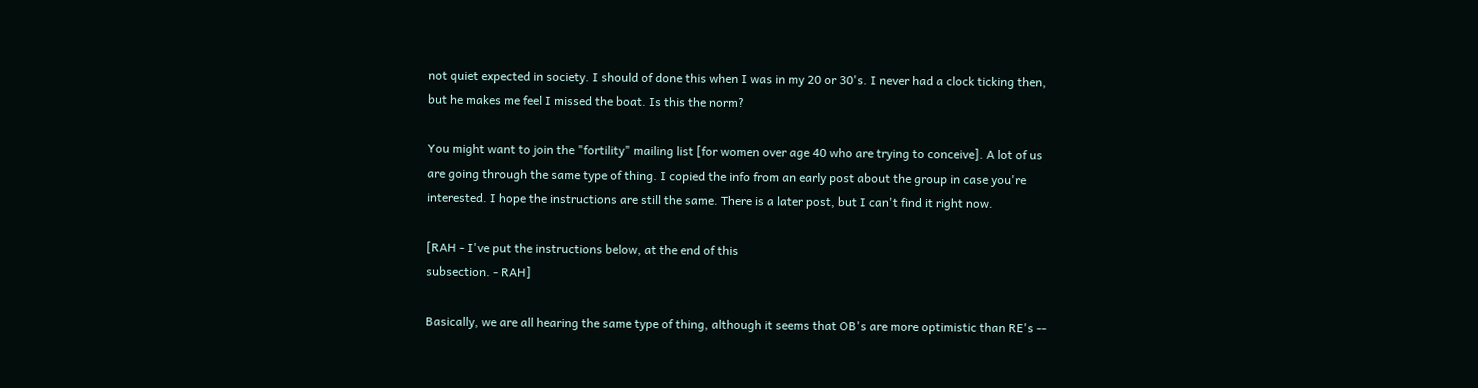not quiet expected in society. I should of done this when I was in my 20 or 30's. I never had a clock ticking then, but he makes me feel I missed the boat. Is this the norm?

You might want to join the "fortility" mailing list [for women over age 40 who are trying to conceive]. A lot of us are going through the same type of thing. I copied the info from an early post about the group in case you're interested. I hope the instructions are still the same. There is a later post, but I can't find it right now.

[RAH - I've put the instructions below, at the end of this
subsection. - RAH]

Basically, we are all hearing the same type of thing, although it seems that OB's are more optimistic than RE's --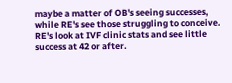maybe a matter of OB's seeing successes, while RE's see those struggling to conceive. RE's look at IVF clinic stats and see little success at 42 or after.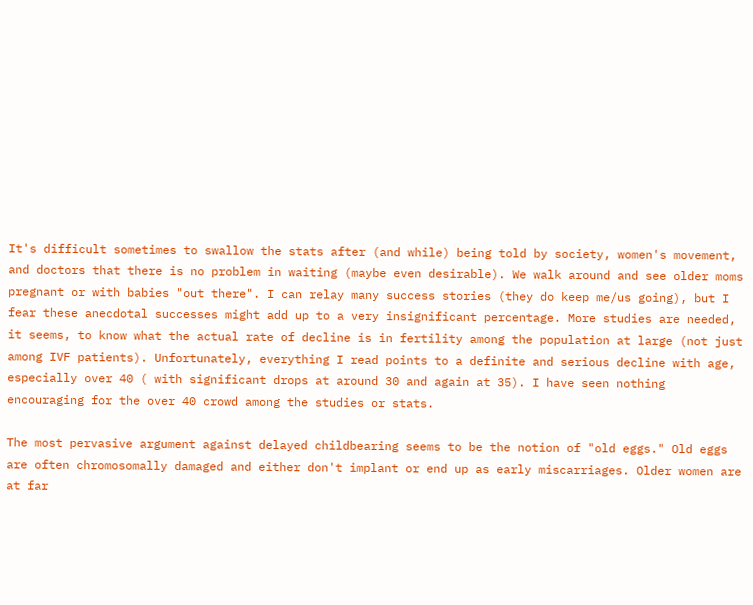It's difficult sometimes to swallow the stats after (and while) being told by society, women's movement, and doctors that there is no problem in waiting (maybe even desirable). We walk around and see older moms pregnant or with babies "out there". I can relay many success stories (they do keep me/us going), but I fear these anecdotal successes might add up to a very insignificant percentage. More studies are needed, it seems, to know what the actual rate of decline is in fertility among the population at large (not just among IVF patients). Unfortunately, everything I read points to a definite and serious decline with age, especially over 40 ( with significant drops at around 30 and again at 35). I have seen nothing encouraging for the over 40 crowd among the studies or stats.

The most pervasive argument against delayed childbearing seems to be the notion of "old eggs." Old eggs are often chromosomally damaged and either don't implant or end up as early miscarriages. Older women are at far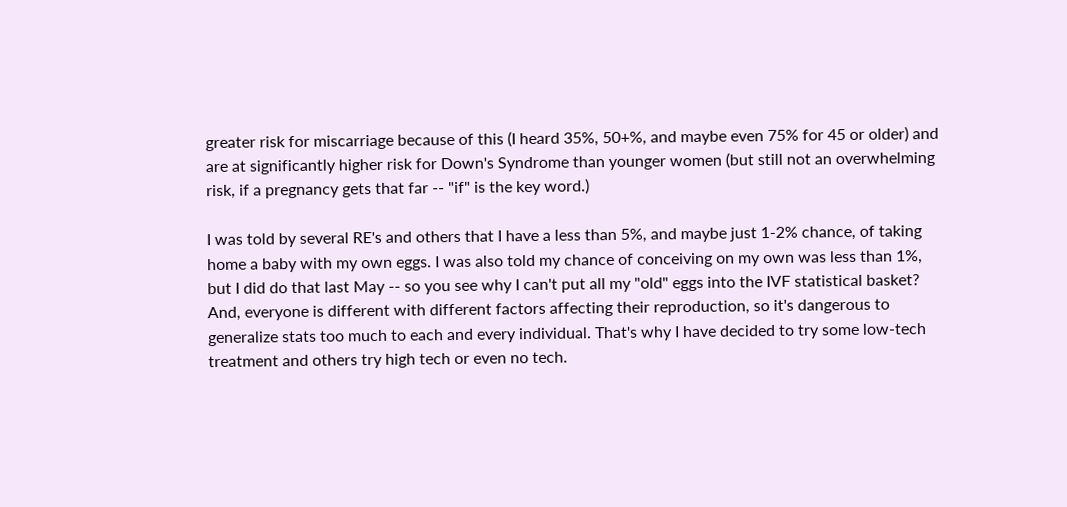greater risk for miscarriage because of this (I heard 35%, 50+%, and maybe even 75% for 45 or older) and are at significantly higher risk for Down's Syndrome than younger women (but still not an overwhelming risk, if a pregnancy gets that far -- "if" is the key word.)

I was told by several RE's and others that I have a less than 5%, and maybe just 1-2% chance, of taking home a baby with my own eggs. I was also told my chance of conceiving on my own was less than 1%, but I did do that last May -- so you see why I can't put all my "old" eggs into the IVF statistical basket? And, everyone is different with different factors affecting their reproduction, so it's dangerous to generalize stats too much to each and every individual. That's why I have decided to try some low-tech treatment and others try high tech or even no tech.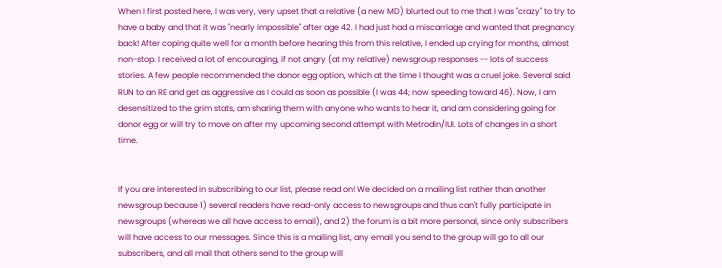When I first posted here, I was very, very upset that a relative (a new MD) blurted out to me that I was "crazy" to try to have a baby and that it was "nearly impossible" after age 42. I had just had a miscarriage and wanted that pregnancy back! After coping quite well for a month before hearing this from this relative, I ended up crying for months, almost non-stop. I received a lot of encouraging, if not angry (at my relative) newsgroup responses -- lots of success stories. A few people recommended the donor egg option, which at the time I thought was a cruel joke. Several said RUN to an RE and get as aggressive as I could as soon as possible (I was 44; now speeding toward 46). Now, I am desensitized to the grim stats, am sharing them with anyone who wants to hear it, and am considering going for donor egg or will try to move on after my upcoming second attempt with Metrodin/IUI. Lots of changes in a short time.


If you are interested in subscribing to our list, please read on! We decided on a mailing list rather than another newsgroup because 1) several readers have read-only access to newsgroups and thus can't fully participate in newsgroups (whereas we all have access to email), and 2) the forum is a bit more personal, since only subscribers will have access to our messages. Since this is a mailing list, any email you send to the group will go to all our subscribers, and all mail that others send to the group will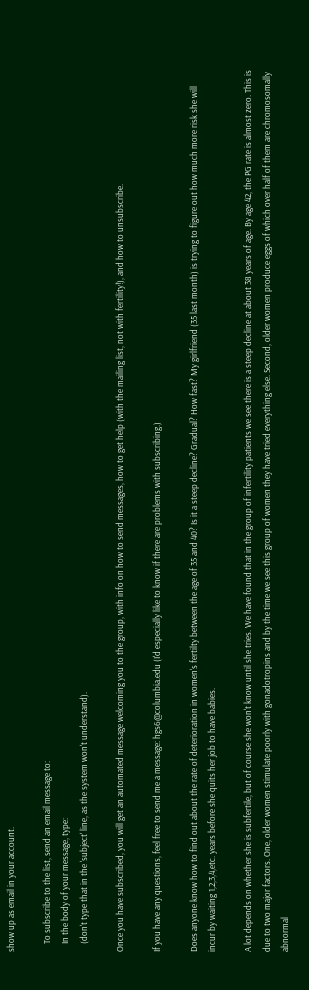show up as email in your account.

    To subscribe to the list, send an email message to:
    In the body of your message, type:
    (don't type that in the 'subject' line, as the system won't understand).

Once you have subscribed, you will get an automated message welcoming you to the group, with info on how to send messages, how to get help (with the mailing list, not with fertility!), and how to unsubscribe.

If you have any questions, feel free to send me a message: hgs6@columbia.edu (I'd especially like to know if there are problems with subscribing.)

Does anyone know how to find out about the rate of deterioration in women's fertilty between the age of 35 and 40? Is it a steep decline? Gradual? How fast? My girlfriend (35 last month) is trying to figure out how much more risk she will incur by waiting 1,2,3,4,etc. years before she quits her job to have babies.

A lot depends on whether she is subfertile, but of course she won't know until she tries. We have found that in the group of infertility patients we see there is a steep decline at about 38 years of age. By age 42, the PG rate is almost zero. This is due to two major factors. One, older women stimulate poorly with gonadotropins and by the time we see this group of women they have tried everything else. Second, older women produce eggs of which over half of them are chromosomally abnormal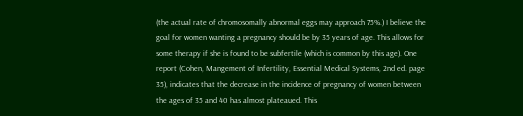(the actual rate of chromosomally abnormal eggs may approach 75%.) I believe the goal for women wanting a pregnancy should be by 35 years of age. This allows for some therapy if she is found to be subfertile (which is common by this age). One report (Cohen, Mangement of Infertility, Essential Medical Systems, 2nd ed. page 35), indicates that the decrease in the incidence of pregnancy of women between the ages of 35 and 40 has almost plateaued. This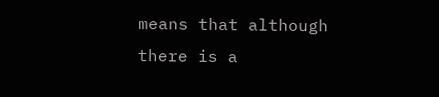means that although there is a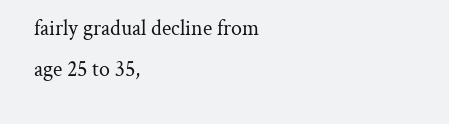fairly gradual decline from age 25 to 35,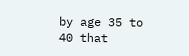by age 35 to 40 that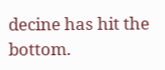decine has hit the bottom.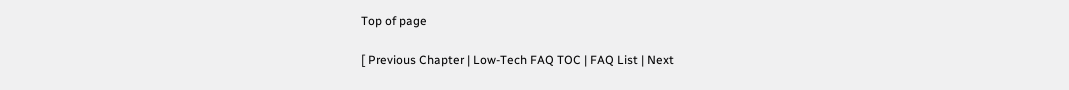Top of page

[ Previous Chapter | Low-Tech FAQ TOC | FAQ List | Next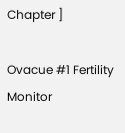Chapter ]

Ovacue #1 Fertility Monitor